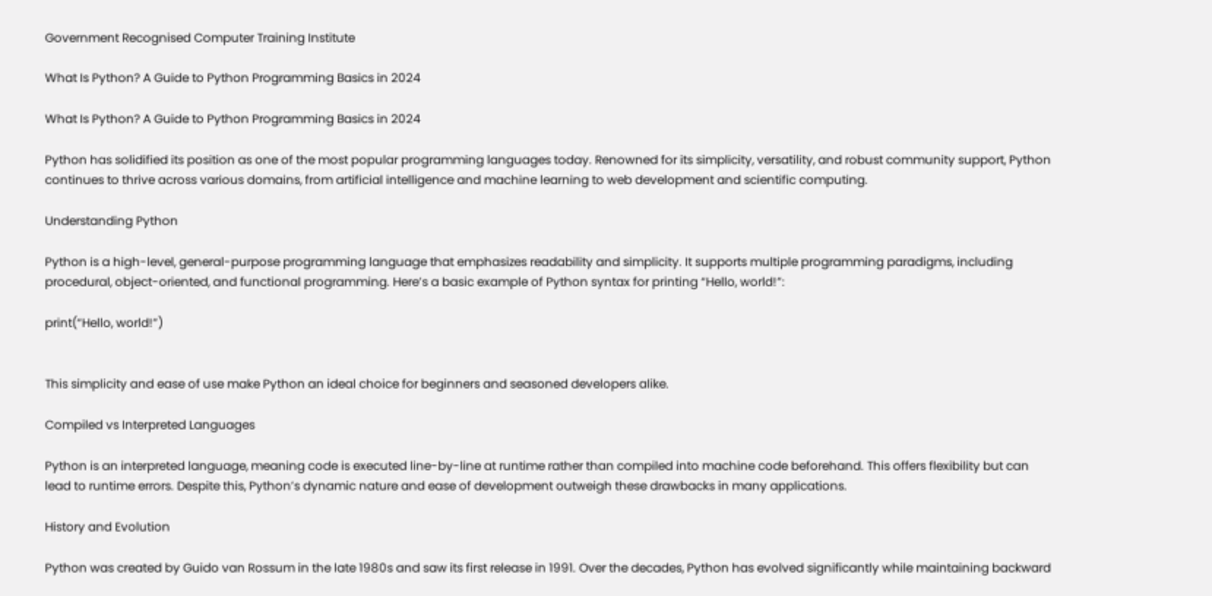Government Recognised Computer Training Institute

What Is Python? A Guide to Python Programming Basics in 2024

What Is Python? A Guide to Python Programming Basics in 2024

Python has solidified its position as one of the most popular programming languages today. Renowned for its simplicity, versatility, and robust community support, Python continues to thrive across various domains, from artificial intelligence and machine learning to web development and scientific computing.

Understanding Python

Python is a high-level, general-purpose programming language that emphasizes readability and simplicity. It supports multiple programming paradigms, including procedural, object-oriented, and functional programming. Here’s a basic example of Python syntax for printing “Hello, world!”:

print(“Hello, world!”)


This simplicity and ease of use make Python an ideal choice for beginners and seasoned developers alike.

Compiled vs Interpreted Languages

Python is an interpreted language, meaning code is executed line-by-line at runtime rather than compiled into machine code beforehand. This offers flexibility but can lead to runtime errors. Despite this, Python’s dynamic nature and ease of development outweigh these drawbacks in many applications.

History and Evolution

Python was created by Guido van Rossum in the late 1980s and saw its first release in 1991. Over the decades, Python has evolved significantly while maintaining backward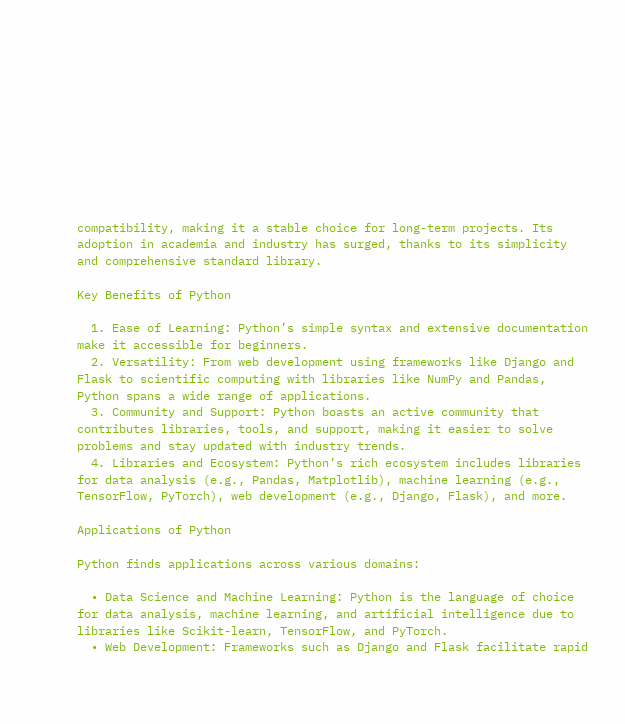compatibility, making it a stable choice for long-term projects. Its adoption in academia and industry has surged, thanks to its simplicity and comprehensive standard library.

Key Benefits of Python

  1. Ease of Learning: Python’s simple syntax and extensive documentation make it accessible for beginners.
  2. Versatility: From web development using frameworks like Django and Flask to scientific computing with libraries like NumPy and Pandas, Python spans a wide range of applications.
  3. Community and Support: Python boasts an active community that contributes libraries, tools, and support, making it easier to solve problems and stay updated with industry trends.
  4. Libraries and Ecosystem: Python’s rich ecosystem includes libraries for data analysis (e.g., Pandas, Matplotlib), machine learning (e.g., TensorFlow, PyTorch), web development (e.g., Django, Flask), and more.

Applications of Python

Python finds applications across various domains:

  • Data Science and Machine Learning: Python is the language of choice for data analysis, machine learning, and artificial intelligence due to libraries like Scikit-learn, TensorFlow, and PyTorch.
  • Web Development: Frameworks such as Django and Flask facilitate rapid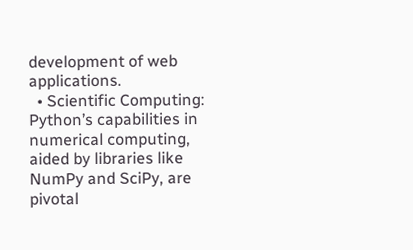development of web applications.
  • Scientific Computing: Python’s capabilities in numerical computing, aided by libraries like NumPy and SciPy, are pivotal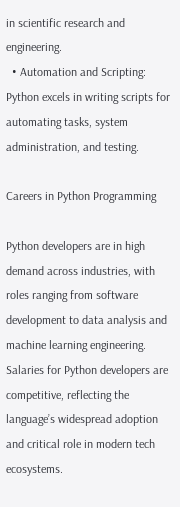in scientific research and engineering.
  • Automation and Scripting: Python excels in writing scripts for automating tasks, system administration, and testing.

Careers in Python Programming

Python developers are in high demand across industries, with roles ranging from software development to data analysis and machine learning engineering. Salaries for Python developers are competitive, reflecting the language’s widespread adoption and critical role in modern tech ecosystems.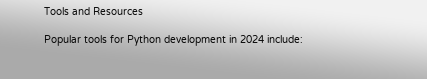Tools and Resources

Popular tools for Python development in 2024 include: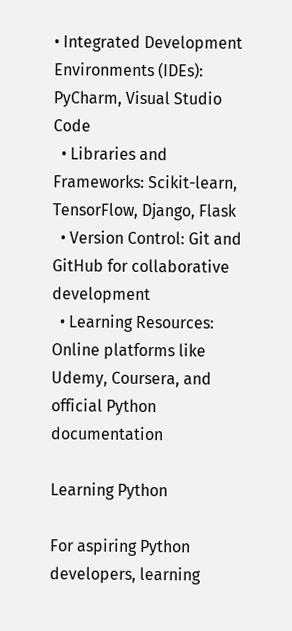• Integrated Development Environments (IDEs): PyCharm, Visual Studio Code
  • Libraries and Frameworks: Scikit-learn, TensorFlow, Django, Flask
  • Version Control: Git and GitHub for collaborative development
  • Learning Resources: Online platforms like Udemy, Coursera, and official Python documentation

Learning Python

For aspiring Python developers, learning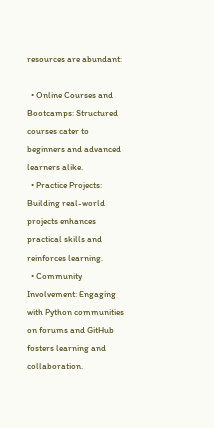resources are abundant:

  • Online Courses and Bootcamps: Structured courses cater to beginners and advanced learners alike.
  • Practice Projects: Building real-world projects enhances practical skills and reinforces learning.
  • Community Involvement: Engaging with Python communities on forums and GitHub fosters learning and collaboration.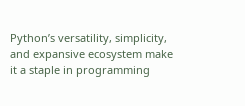Python’s versatility, simplicity, and expansive ecosystem make it a staple in programming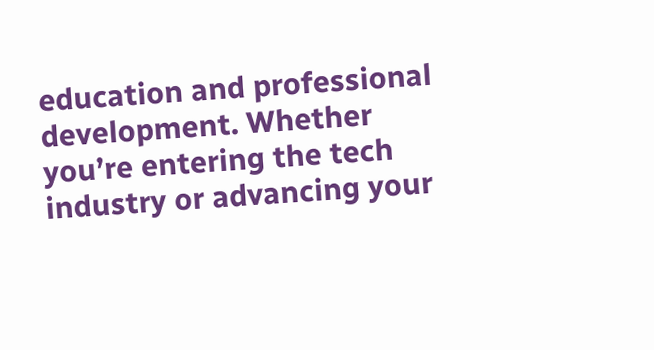education and professional development. Whether you’re entering the tech industry or advancing your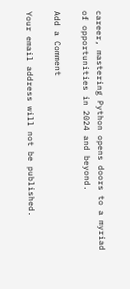career, mastering Python opens doors to a myriad of opportunities in 2024 and beyond.

Add a Comment

Your email address will not be published.